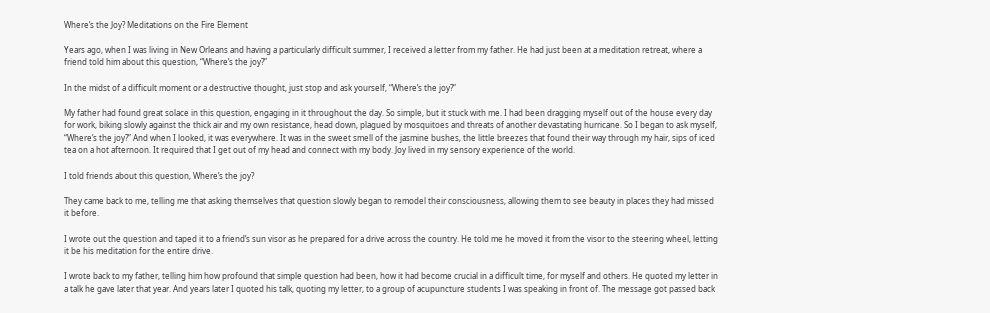Where’s the Joy? Meditations on the Fire Element

Years ago, when I was living in New Orleans and having a particularly difficult summer, I received a letter from my father. He had just been at a meditation retreat, where a friend told him about this question, “Where’s the joy?”

In the midst of a difficult moment or a destructive thought, just stop and ask yourself, “Where’s the joy?”

My father had found great solace in this question, engaging in it throughout the day. So simple, but it stuck with me. I had been dragging myself out of the house every day for work, biking slowly against the thick air and my own resistance, head down, plagued by mosquitoes and threats of another devastating hurricane. So I began to ask myself, “Where’s the joy?” And when I looked, it was everywhere. It was in the sweet smell of the jasmine bushes, the little breezes that found their way through my hair, sips of iced tea on a hot afternoon. It required that I get out of my head and connect with my body. Joy lived in my sensory experience of the world.

I told friends about this question, Where’s the joy?

They came back to me, telling me that asking themselves that question slowly began to remodel their consciousness, allowing them to see beauty in places they had missed it before.

I wrote out the question and taped it to a friend’s sun visor as he prepared for a drive across the country. He told me he moved it from the visor to the steering wheel, letting it be his meditation for the entire drive.

I wrote back to my father, telling him how profound that simple question had been, how it had become crucial in a difficult time, for myself and others. He quoted my letter in a talk he gave later that year. And years later I quoted his talk, quoting my letter, to a group of acupuncture students I was speaking in front of. The message got passed back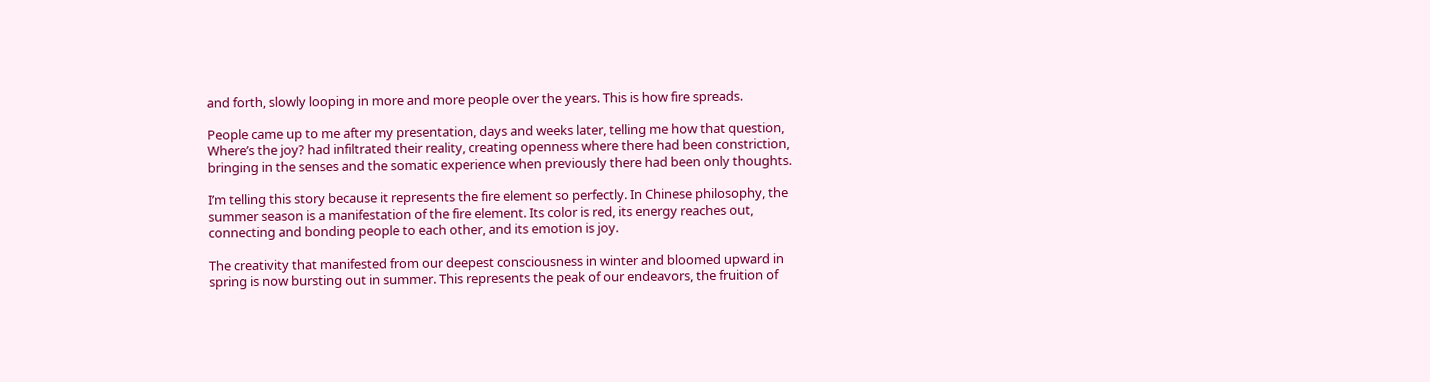and forth, slowly looping in more and more people over the years. This is how fire spreads.

People came up to me after my presentation, days and weeks later, telling me how that question, Where’s the joy? had infiltrated their reality, creating openness where there had been constriction, bringing in the senses and the somatic experience when previously there had been only thoughts.

I’m telling this story because it represents the fire element so perfectly. In Chinese philosophy, the summer season is a manifestation of the fire element. Its color is red, its energy reaches out, connecting and bonding people to each other, and its emotion is joy.

The creativity that manifested from our deepest consciousness in winter and bloomed upward in spring is now bursting out in summer. This represents the peak of our endeavors, the fruition of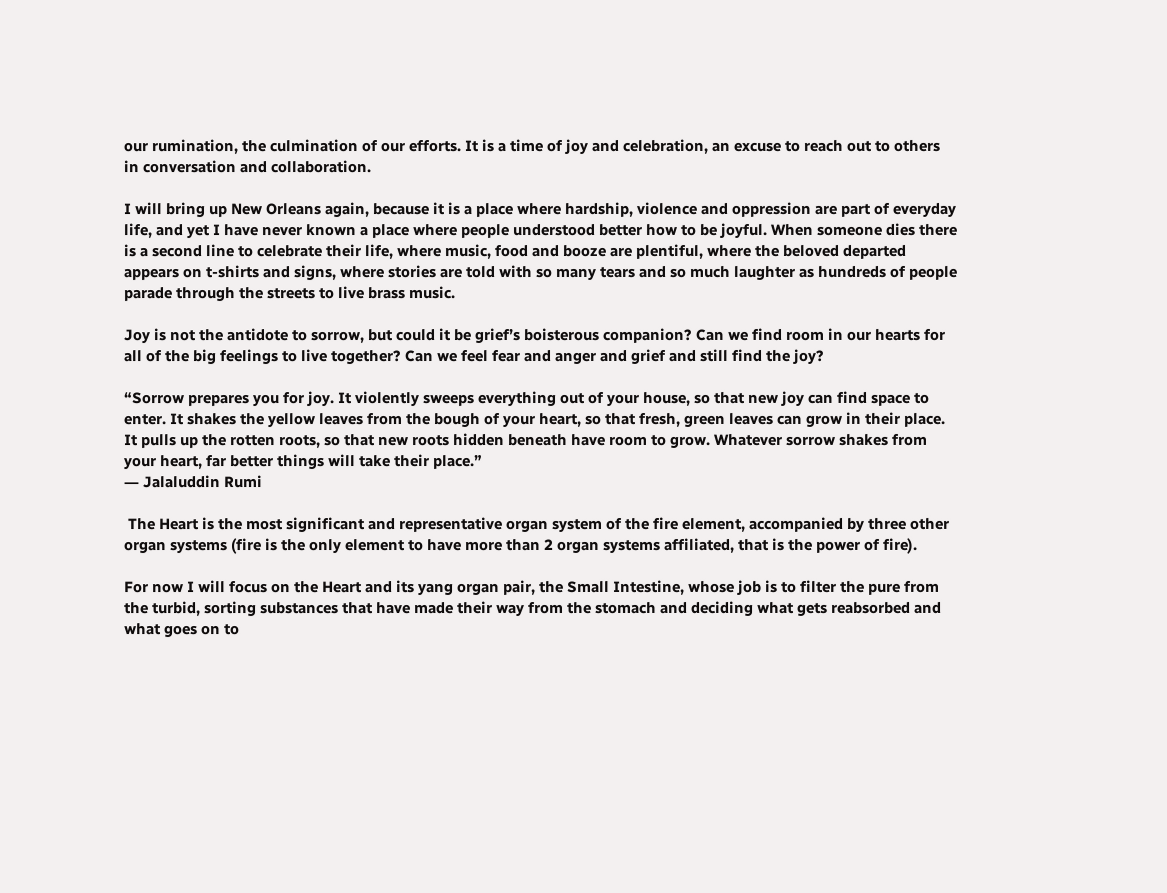our rumination, the culmination of our efforts. It is a time of joy and celebration, an excuse to reach out to others in conversation and collaboration.

I will bring up New Orleans again, because it is a place where hardship, violence and oppression are part of everyday life, and yet I have never known a place where people understood better how to be joyful. When someone dies there is a second line to celebrate their life, where music, food and booze are plentiful, where the beloved departed appears on t-shirts and signs, where stories are told with so many tears and so much laughter as hundreds of people parade through the streets to live brass music.

Joy is not the antidote to sorrow, but could it be grief’s boisterous companion? Can we find room in our hearts for all of the big feelings to live together? Can we feel fear and anger and grief and still find the joy?

“Sorrow prepares you for joy. It violently sweeps everything out of your house, so that new joy can find space to enter. It shakes the yellow leaves from the bough of your heart, so that fresh, green leaves can grow in their place. It pulls up the rotten roots, so that new roots hidden beneath have room to grow. Whatever sorrow shakes from your heart, far better things will take their place.”
― Jalaluddin Rumi

 The Heart is the most significant and representative organ system of the fire element, accompanied by three other organ systems (fire is the only element to have more than 2 organ systems affiliated, that is the power of fire).

For now I will focus on the Heart and its yang organ pair, the Small Intestine, whose job is to filter the pure from the turbid, sorting substances that have made their way from the stomach and deciding what gets reabsorbed and what goes on to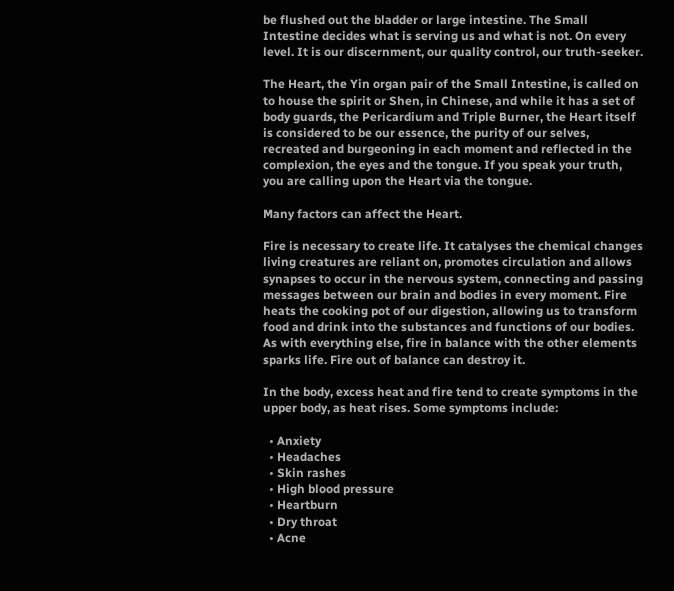be flushed out the bladder or large intestine. The Small Intestine decides what is serving us and what is not. On every level. It is our discernment, our quality control, our truth-seeker.

The Heart, the Yin organ pair of the Small Intestine, is called on to house the spirit or Shen, in Chinese, and while it has a set of body guards, the Pericardium and Triple Burner, the Heart itself is considered to be our essence, the purity of our selves, recreated and burgeoning in each moment and reflected in the complexion, the eyes and the tongue. If you speak your truth, you are calling upon the Heart via the tongue.

Many factors can affect the Heart.

Fire is necessary to create life. It catalyses the chemical changes living creatures are reliant on, promotes circulation and allows synapses to occur in the nervous system, connecting and passing messages between our brain and bodies in every moment. Fire heats the cooking pot of our digestion, allowing us to transform food and drink into the substances and functions of our bodies. As with everything else, fire in balance with the other elements sparks life. Fire out of balance can destroy it.

In the body, excess heat and fire tend to create symptoms in the upper body, as heat rises. Some symptoms include:

  • Anxiety
  • Headaches
  • Skin rashes
  • High blood pressure
  • Heartburn
  • Dry throat
  • Acne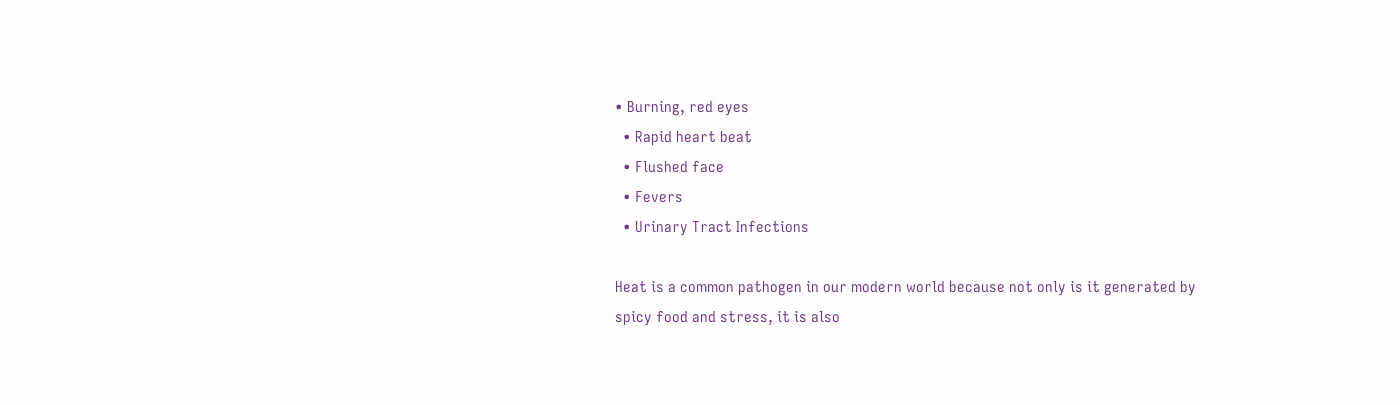• Burning, red eyes
  • Rapid heart beat
  • Flushed face
  • Fevers
  • Urinary Tract Infections

Heat is a common pathogen in our modern world because not only is it generated by spicy food and stress, it is also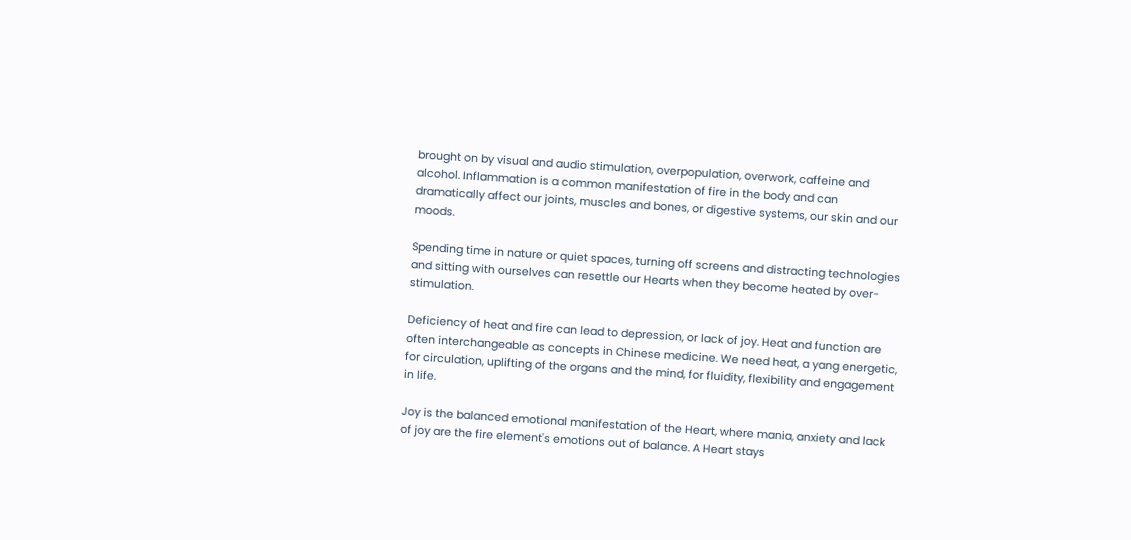brought on by visual and audio stimulation, overpopulation, overwork, caffeine and alcohol. Inflammation is a common manifestation of fire in the body and can dramatically affect our joints, muscles and bones, or digestive systems, our skin and our moods.

Spending time in nature or quiet spaces, turning off screens and distracting technologies and sitting with ourselves can resettle our Hearts when they become heated by over-stimulation.

Deficiency of heat and fire can lead to depression, or lack of joy. Heat and function are often interchangeable as concepts in Chinese medicine. We need heat, a yang energetic, for circulation, uplifting of the organs and the mind, for fluidity, flexibility and engagement in life.

Joy is the balanced emotional manifestation of the Heart, where mania, anxiety and lack of joy are the fire element's emotions out of balance. A Heart stays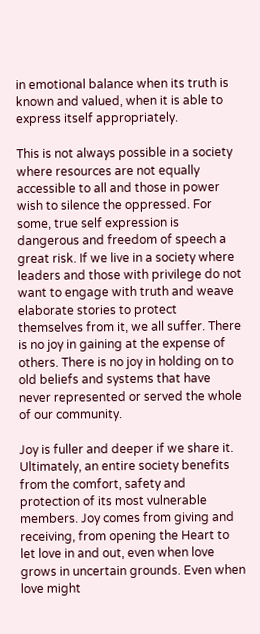in emotional balance when its truth is known and valued, when it is able to express itself appropriately.

This is not always possible in a society where resources are not equally accessible to all and those in power wish to silence the oppressed. For some, true self expression is dangerous and freedom of speech a great risk. If we live in a society where leaders and those with privilege do not want to engage with truth and weave elaborate stories to protect themselves from it, we all suffer. There is no joy in gaining at the expense of others. There is no joy in holding on to old beliefs and systems that have never represented or served the whole of our community.

Joy is fuller and deeper if we share it. Ultimately, an entire society benefits from the comfort, safety and protection of its most vulnerable members. Joy comes from giving and receiving, from opening the Heart to let love in and out, even when love grows in uncertain grounds. Even when love might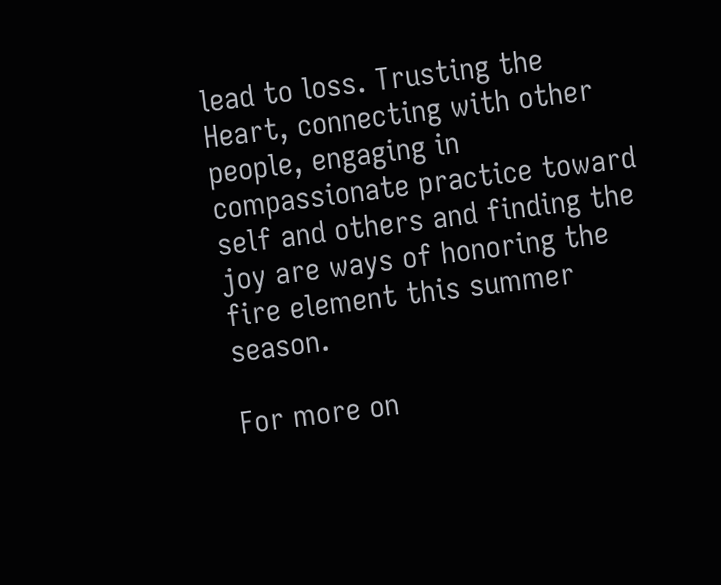lead to loss. Trusting the Heart, connecting with other people, engaging in compassionate practice toward self and others and finding the joy are ways of honoring the fire element this summer season.

For more on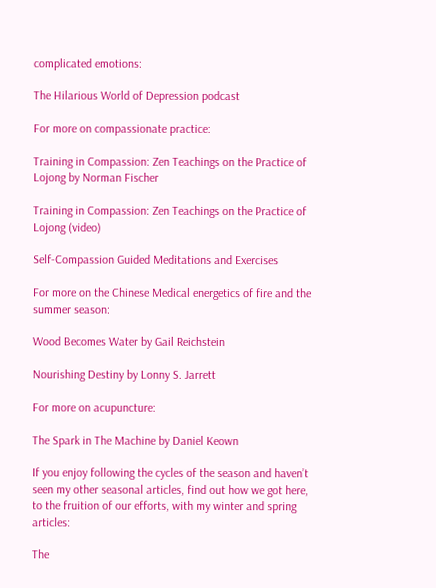complicated emotions:

The Hilarious World of Depression podcast

For more on compassionate practice:

Training in Compassion: Zen Teachings on the Practice of Lojong by Norman Fischer

Training in Compassion: Zen Teachings on the Practice of Lojong (video)

Self-Compassion Guided Meditations and Exercises

For more on the Chinese Medical energetics of fire and the summer season:

Wood Becomes Water by Gail Reichstein

Nourishing Destiny by Lonny S. Jarrett

For more on acupuncture:

The Spark in The Machine by Daniel Keown

If you enjoy following the cycles of the season and haven’t seen my other seasonal articles, find out how we got here, to the fruition of our efforts, with my winter and spring articles:

The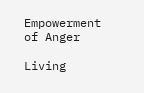Empowerment of Anger

Living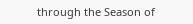through the Season of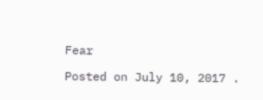Fear

Posted on July 10, 2017 .